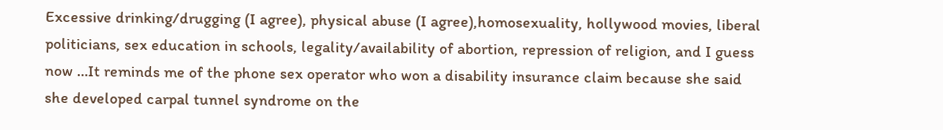Excessive drinking/drugging (I agree), physical abuse (I agree),homosexuality, hollywood movies, liberal politicians, sex education in schools, legality/availability of abortion, repression of religion, and I guess now …It reminds me of the phone sex operator who won a disability insurance claim because she said she developed carpal tunnel syndrome on the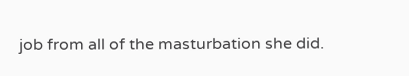job from all of the masturbation she did.